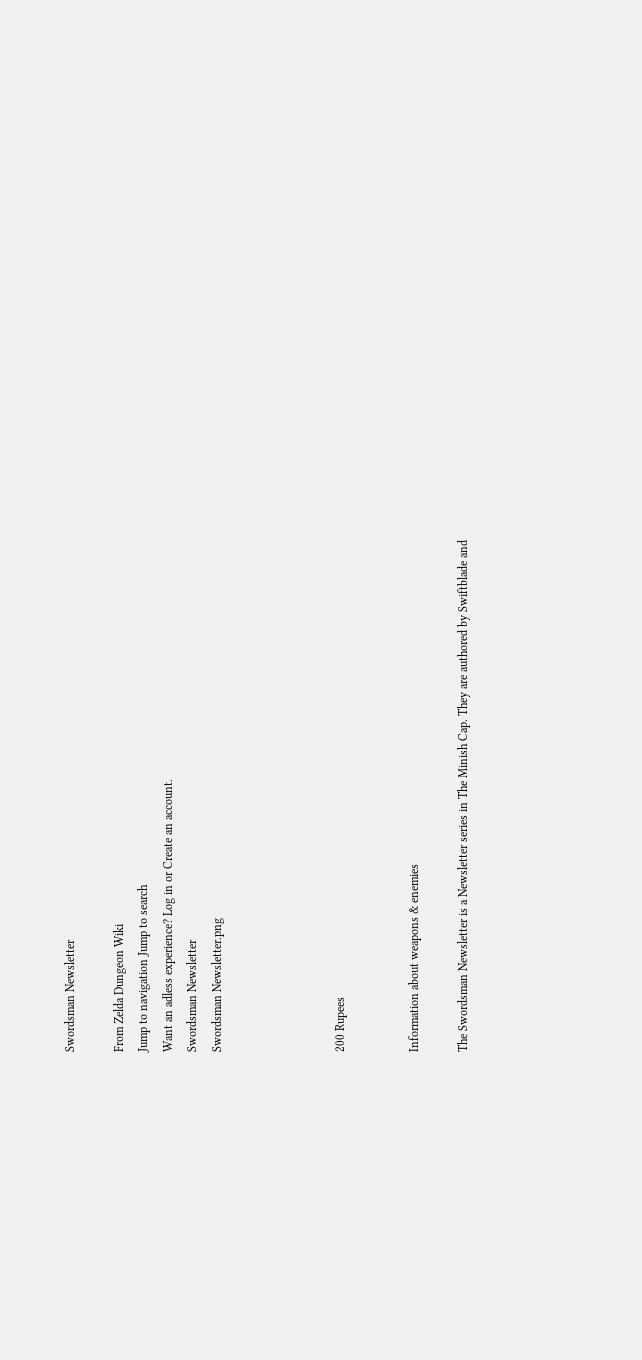Swordsman Newsletter

From Zelda Dungeon Wiki
Jump to navigation Jump to search
Want an adless experience? Log in or Create an account.
Swordsman Newsletter
Swordsman Newsletter.png




200 Rupees


Information about weapons & enemies

The Swordsman Newsletter is a Newsletter series in The Minish Cap. They are authored by Swiftblade and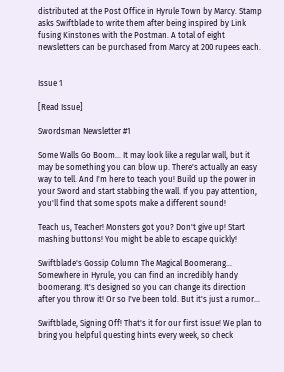distributed at the Post Office in Hyrule Town by Marcy. Stamp asks Swiftblade to write them after being inspired by Link fusing Kinstones with the Postman. A total of eight newsletters can be purchased from Marcy at 200 rupees each.


Issue 1

[Read Issue]

Swordsman Newsletter #1

Some Walls Go Boom... It may look like a regular wall, but it may be something you can blow up. There's actually an easy way to tell. And I'm here to teach you! Build up the power in your Sword and start stabbing the wall. If you pay attention, you'll find that some spots make a different sound!

Teach us, Teacher! Monsters got you? Don't give up! Start mashing buttons! You might be able to escape quickly!

Swiftblade's Gossip Column The Magical Boomerang... Somewhere in Hyrule, you can find an incredibly handy boomerang. It's designed so you can change its direction after you throw it! Or so I've been told. But it's just a rumor...

Swiftblade, Signing Off! That's it for our first issue! We plan to bring you helpful questing hints every week, so check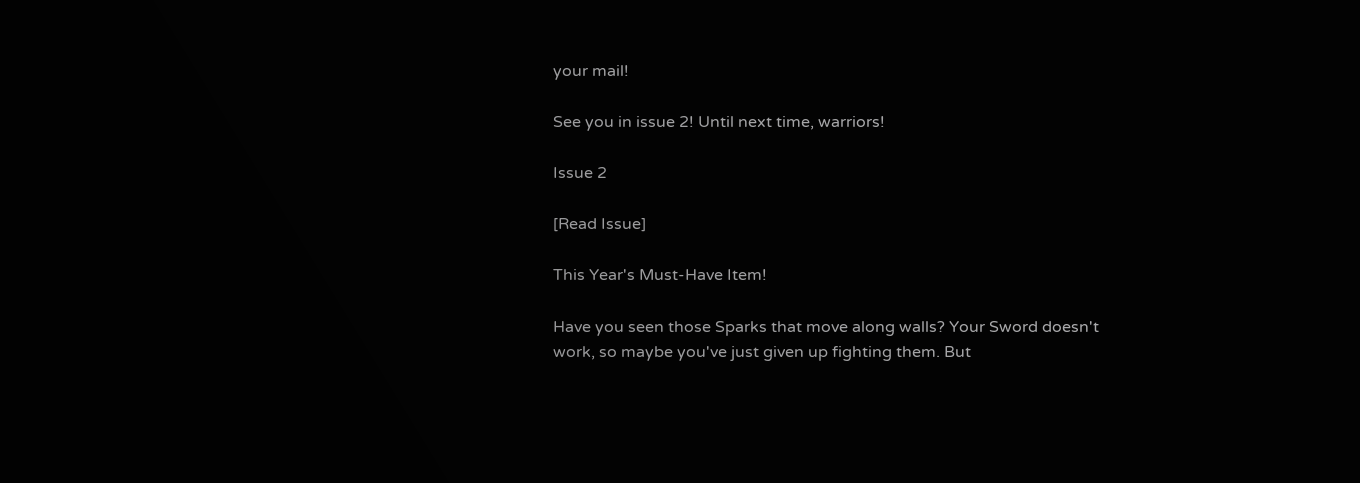your mail!

See you in issue 2! Until next time, warriors!

Issue 2

[Read Issue]

This Year's Must-Have Item!

Have you seen those Sparks that move along walls? Your Sword doesn't work, so maybe you've just given up fighting them. But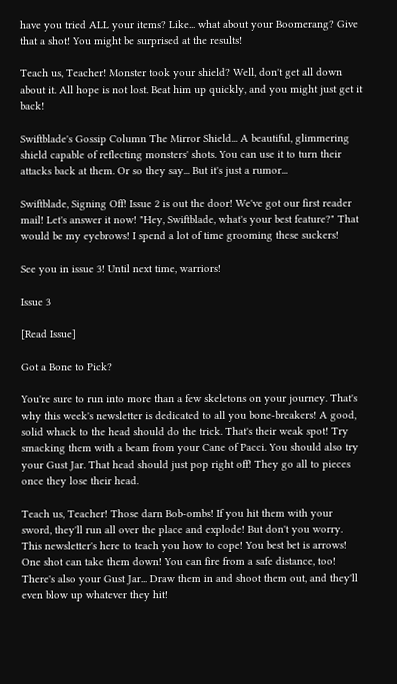have you tried ALL your items? Like... what about your Boomerang? Give that a shot! You might be surprised at the results!

Teach us, Teacher! Monster took your shield? Well, don't get all down about it. All hope is not lost. Beat him up quickly, and you might just get it back!

Swiftblade's Gossip Column The Mirror Shield... A beautiful, glimmering shield capable of reflecting monsters' shots. You can use it to turn their attacks back at them. Or so they say... But it's just a rumor...

Swiftblade, Signing Off! Issue 2 is out the door! We've got our first reader mail! Let's answer it now! "Hey, Swiftblade, what's your best feature?" That would be my eyebrows! I spend a lot of time grooming these suckers!

See you in issue 3! Until next time, warriors!

Issue 3

[Read Issue]

Got a Bone to Pick?

You're sure to run into more than a few skeletons on your journey. That's why this week's newsletter is dedicated to all you bone-breakers! A good, solid whack to the head should do the trick. That's their weak spot! Try smacking them with a beam from your Cane of Pacci. You should also try your Gust Jar. That head should just pop right off! They go all to pieces once they lose their head.

Teach us, Teacher! Those darn Bob-ombs! If you hit them with your sword, they'll run all over the place and explode! But don't you worry. This newsletter's here to teach you how to cope! You best bet is arrows! One shot can take them down! You can fire from a safe distance, too! There's also your Gust Jar... Draw them in and shoot them out, and they'll even blow up whatever they hit!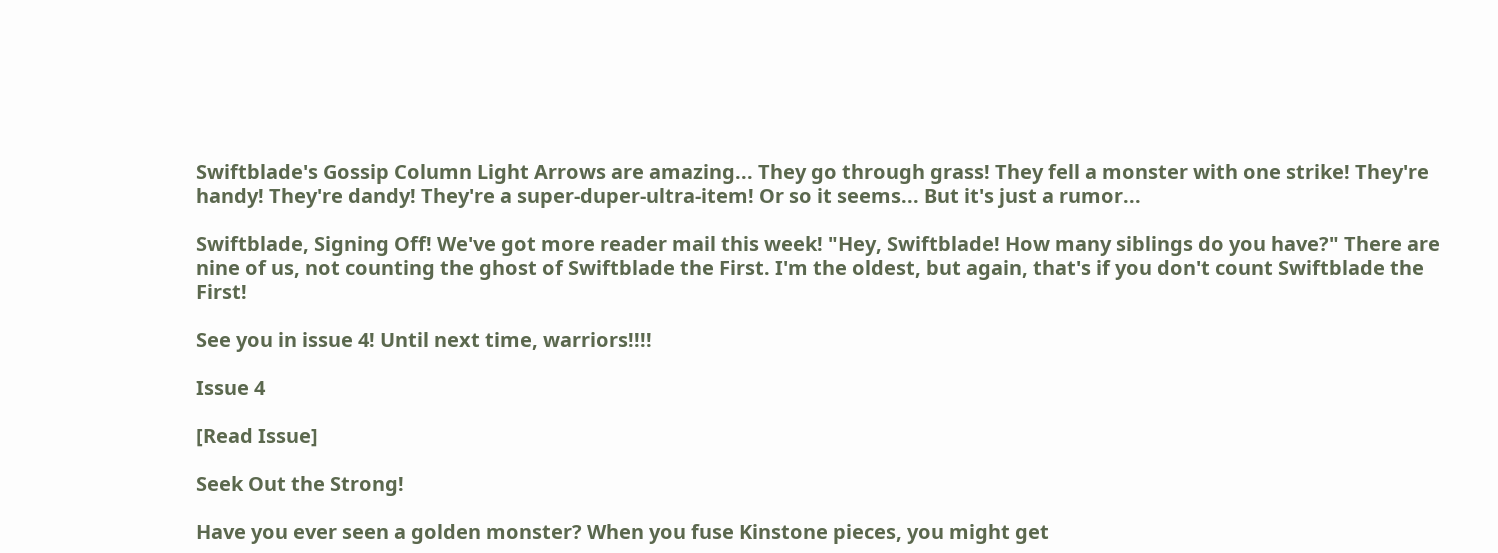Swiftblade's Gossip Column Light Arrows are amazing... They go through grass! They fell a monster with one strike! They're handy! They're dandy! They're a super-duper-ultra-item! Or so it seems... But it's just a rumor...

Swiftblade, Signing Off! We've got more reader mail this week! "Hey, Swiftblade! How many siblings do you have?" There are nine of us, not counting the ghost of Swiftblade the First. I'm the oldest, but again, that's if you don't count Swiftblade the First!

See you in issue 4! Until next time, warriors!!!!

Issue 4

[Read Issue]

Seek Out the Strong!

Have you ever seen a golden monster? When you fuse Kinstone pieces, you might get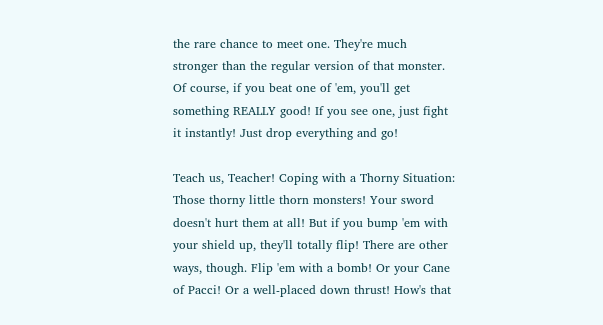the rare chance to meet one. They're much stronger than the regular version of that monster. Of course, if you beat one of 'em, you'll get something REALLY good! If you see one, just fight it instantly! Just drop everything and go!

Teach us, Teacher! Coping with a Thorny Situation: Those thorny little thorn monsters! Your sword doesn't hurt them at all! But if you bump 'em with your shield up, they'll totally flip! There are other ways, though. Flip 'em with a bomb! Or your Cane of Pacci! Or a well-placed down thrust! How's that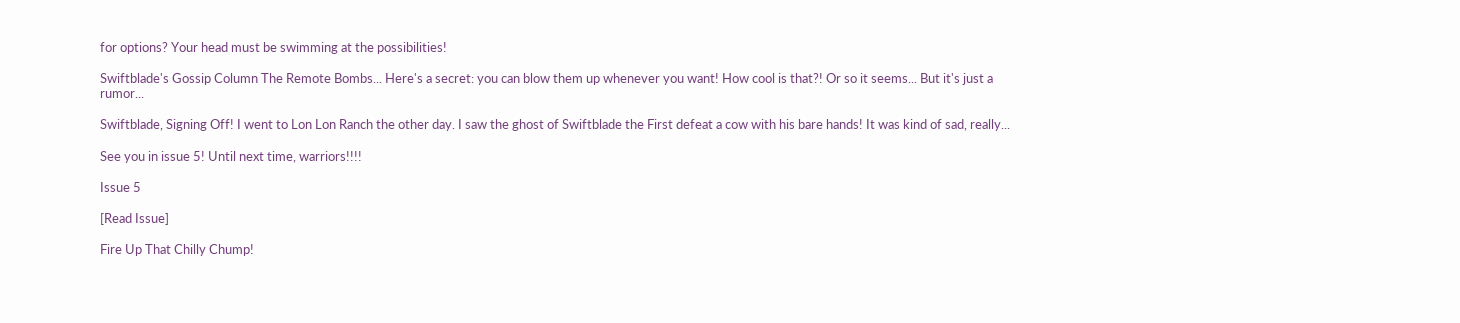for options? Your head must be swimming at the possibilities!

Swiftblade's Gossip Column The Remote Bombs... Here's a secret: you can blow them up whenever you want! How cool is that?! Or so it seems... But it's just a rumor...

Swiftblade, Signing Off! I went to Lon Lon Ranch the other day. I saw the ghost of Swiftblade the First defeat a cow with his bare hands! It was kind of sad, really...

See you in issue 5! Until next time, warriors!!!!

Issue 5

[Read Issue]

Fire Up That Chilly Chump!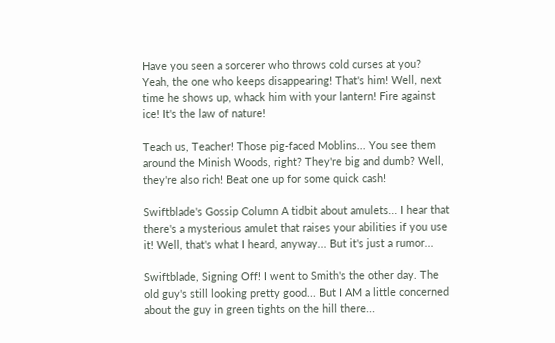Have you seen a sorcerer who throws cold curses at you? Yeah, the one who keeps disappearing! That's him! Well, next time he shows up, whack him with your lantern! Fire against ice! It's the law of nature!

Teach us, Teacher! Those pig-faced Moblins... You see them around the Minish Woods, right? They're big and dumb? Well, they're also rich! Beat one up for some quick cash!

Swiftblade's Gossip Column A tidbit about amulets... I hear that there's a mysterious amulet that raises your abilities if you use it! Well, that's what I heard, anyway... But it's just a rumor...

Swiftblade, Signing Off! I went to Smith's the other day. The old guy's still looking pretty good... But I AM a little concerned about the guy in green tights on the hill there...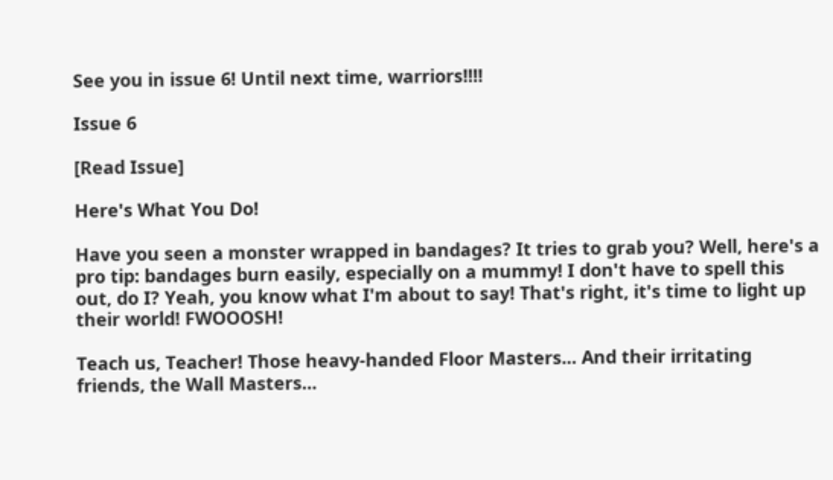See you in issue 6! Until next time, warriors!!!!

Issue 6

[Read Issue]

Here's What You Do!

Have you seen a monster wrapped in bandages? It tries to grab you? Well, here's a pro tip: bandages burn easily, especially on a mummy! I don't have to spell this out, do I? Yeah, you know what I'm about to say! That's right, it's time to light up their world! FWOOOSH!

Teach us, Teacher! Those heavy-handed Floor Masters... And their irritating friends, the Wall Masters...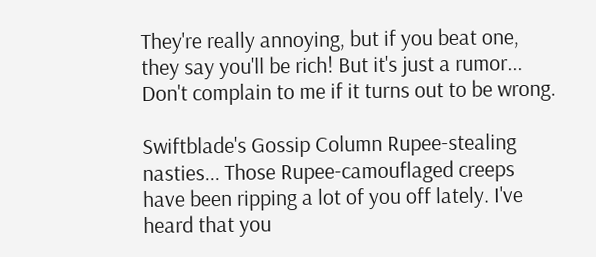They're really annoying, but if you beat one, they say you'll be rich! But it's just a rumor... Don't complain to me if it turns out to be wrong.

Swiftblade's Gossip Column Rupee-stealing nasties... Those Rupee-camouflaged creeps have been ripping a lot of you off lately. I've heard that you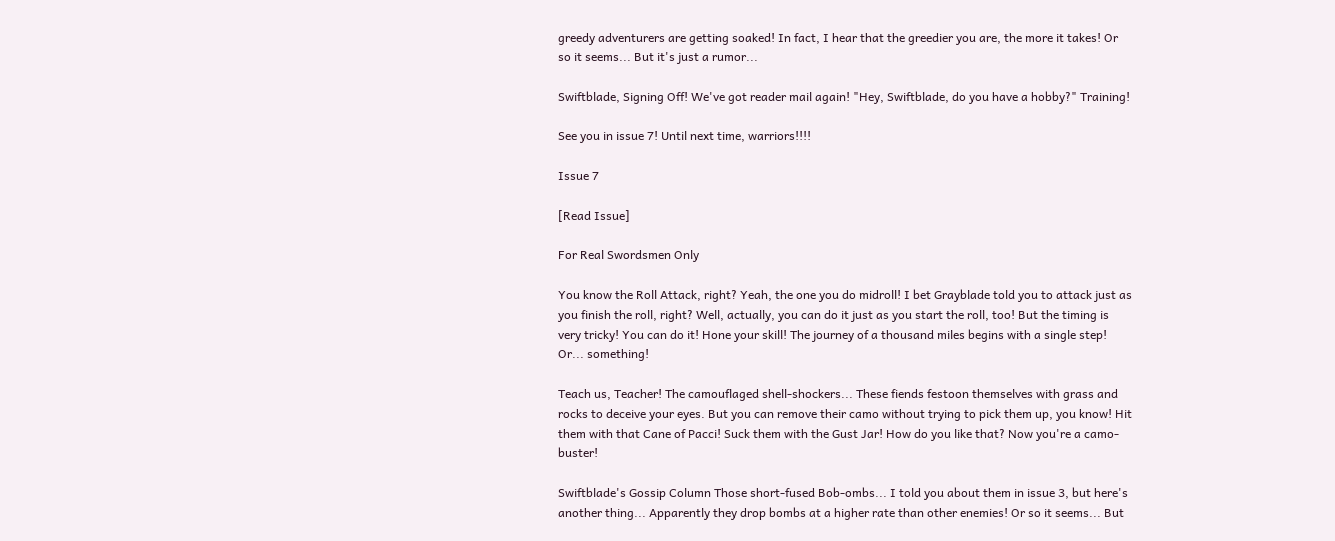greedy adventurers are getting soaked! In fact, I hear that the greedier you are, the more it takes! Or so it seems... But it's just a rumor...

Swiftblade, Signing Off! We've got reader mail again! "Hey, Swiftblade, do you have a hobby?" Training!

See you in issue 7! Until next time, warriors!!!!

Issue 7

[Read Issue]

For Real Swordsmen Only

You know the Roll Attack, right? Yeah, the one you do midroll! I bet Grayblade told you to attack just as you finish the roll, right? Well, actually, you can do it just as you start the roll, too! But the timing is very tricky! You can do it! Hone your skill! The journey of a thousand miles begins with a single step! Or... something!

Teach us, Teacher! The camouflaged shell-shockers... These fiends festoon themselves with grass and rocks to deceive your eyes. But you can remove their camo without trying to pick them up, you know! Hit them with that Cane of Pacci! Suck them with the Gust Jar! How do you like that? Now you're a camo-buster!

Swiftblade's Gossip Column Those short-fused Bob-ombs... I told you about them in issue 3, but here's another thing... Apparently they drop bombs at a higher rate than other enemies! Or so it seems... But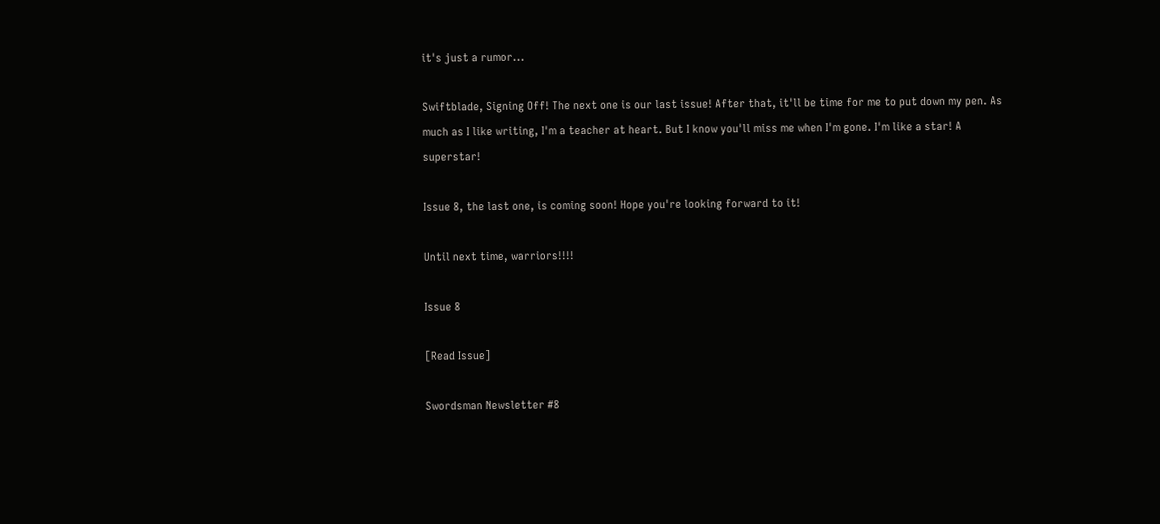it's just a rumor...

Swiftblade, Signing Off! The next one is our last issue! After that, it'll be time for me to put down my pen. As much as I like writing, I'm a teacher at heart. But I know you'll miss me when I'm gone. I'm like a star! A superstar!

Issue 8, the last one, is coming soon! Hope you're looking forward to it!

Until next time, warriors!!!!

Issue 8

[Read Issue]

Swordsman Newsletter #8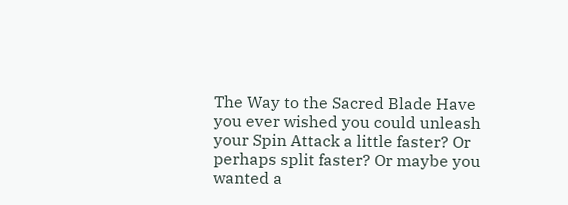The Way to the Sacred Blade Have you ever wished you could unleash your Spin Attack a little faster? Or perhaps split faster? Or maybe you wanted a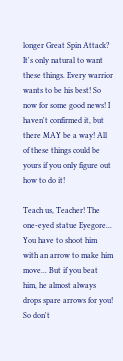longer Great Spin Attack? It's only natural to want these things. Every warrior wants to be his best! So now for some good news! I haven't confirmed it, but there MAY be a way! All of these things could be yours if you only figure out how to do it!

Teach us, Teacher! The one-eyed statue Eyegore... You have to shoot him with an arrow to make him move... But if you beat him, he almost always drops spare arrows for you! So don't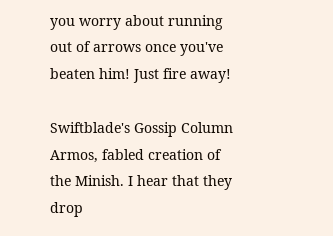you worry about running out of arrows once you've beaten him! Just fire away!

Swiftblade's Gossip Column Armos, fabled creation of the Minish. I hear that they drop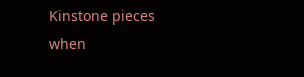Kinstone pieces when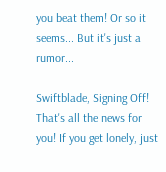you beat them! Or so it seems... But it's just a rumor...

Swiftblade, Signing Off! That's all the news for you! If you get lonely, just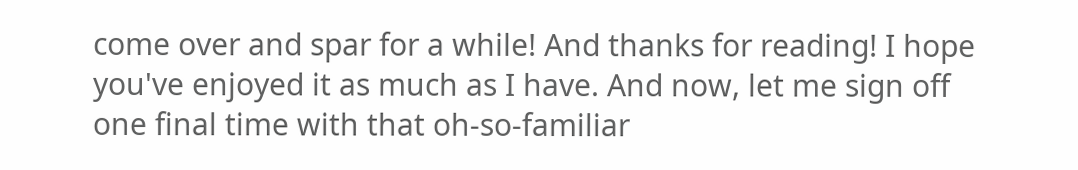come over and spar for a while! And thanks for reading! I hope you've enjoyed it as much as I have. And now, let me sign off one final time with that oh-so-familiar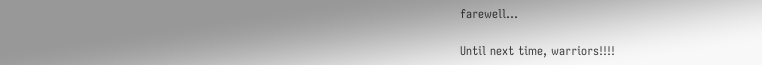farewell...

Until next time, warriors!!!!